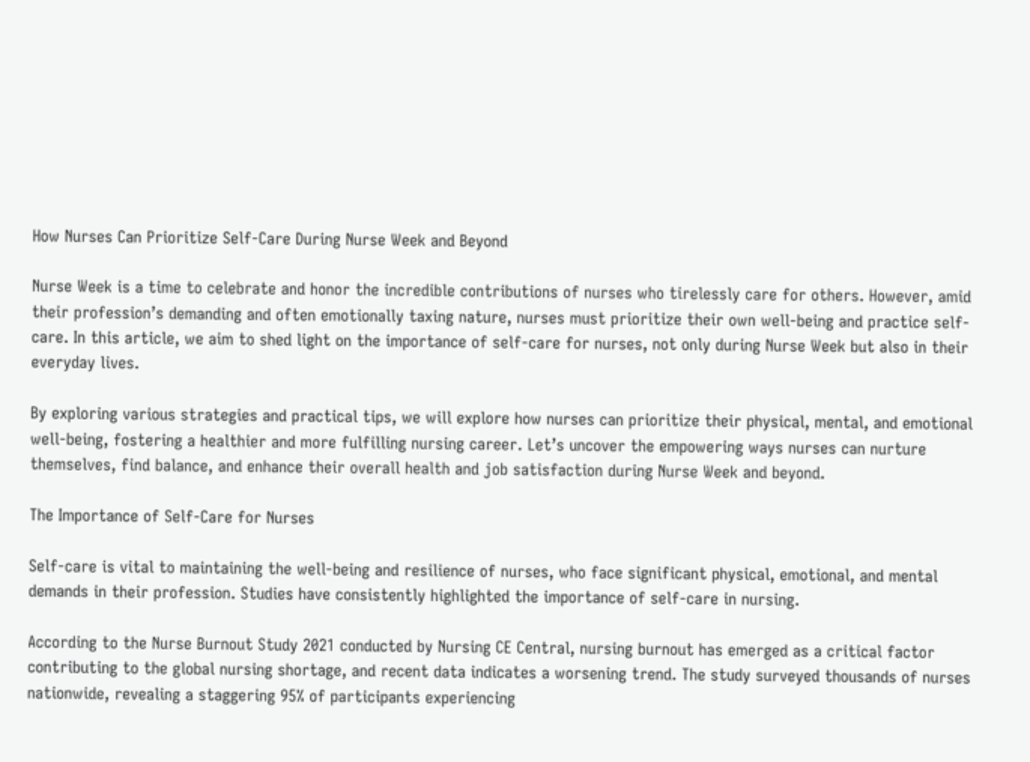How Nurses Can Prioritize Self-Care During Nurse Week and Beyond

Nurse Week is a time to celebrate and honor the incredible contributions of nurses who tirelessly care for others. However, amid their profession’s demanding and often emotionally taxing nature, nurses must prioritize their own well-being and practice self-care. In this article, we aim to shed light on the importance of self-care for nurses, not only during Nurse Week but also in their everyday lives.

By exploring various strategies and practical tips, we will explore how nurses can prioritize their physical, mental, and emotional well-being, fostering a healthier and more fulfilling nursing career. Let’s uncover the empowering ways nurses can nurture themselves, find balance, and enhance their overall health and job satisfaction during Nurse Week and beyond.

The Importance of Self-Care for Nurses

Self-care is vital to maintaining the well-being and resilience of nurses, who face significant physical, emotional, and mental demands in their profession. Studies have consistently highlighted the importance of self-care in nursing.

According to the Nurse Burnout Study 2021 conducted by Nursing CE Central, nursing burnout has emerged as a critical factor contributing to the global nursing shortage, and recent data indicates a worsening trend. The study surveyed thousands of nurses nationwide, revealing a staggering 95% of participants experiencing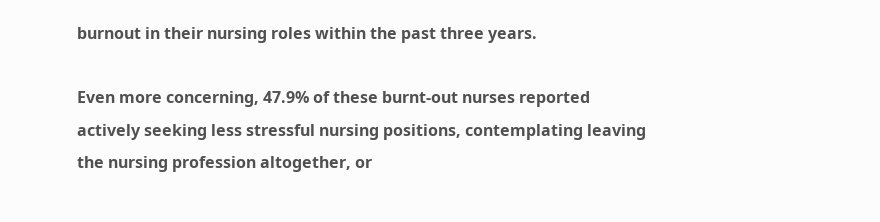burnout in their nursing roles within the past three years.

Even more concerning, 47.9% of these burnt-out nurses reported actively seeking less stressful nursing positions, contemplating leaving the nursing profession altogether, or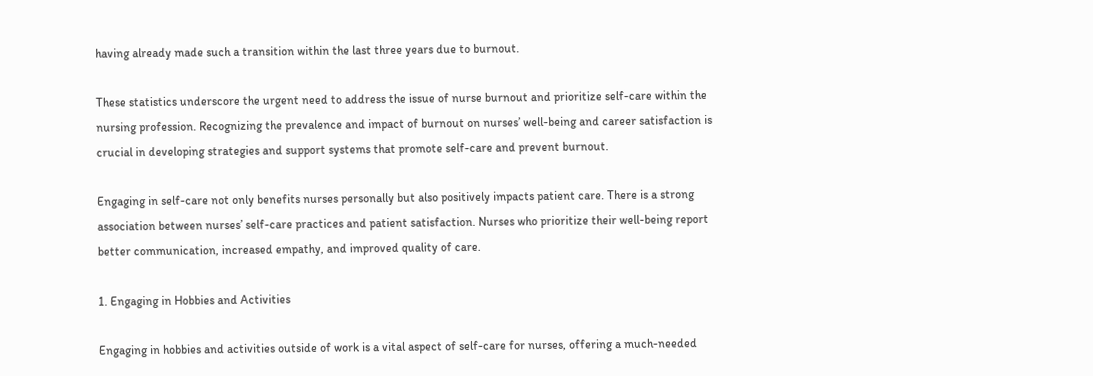having already made such a transition within the last three years due to burnout.

These statistics underscore the urgent need to address the issue of nurse burnout and prioritize self-care within the nursing profession. Recognizing the prevalence and impact of burnout on nurses’ well-being and career satisfaction is crucial in developing strategies and support systems that promote self-care and prevent burnout.

Engaging in self-care not only benefits nurses personally but also positively impacts patient care. There is a strong association between nurses’ self-care practices and patient satisfaction. Nurses who prioritize their well-being report better communication, increased empathy, and improved quality of care.

1. Engaging in Hobbies and Activities

Engaging in hobbies and activities outside of work is a vital aspect of self-care for nurses, offering a much-needed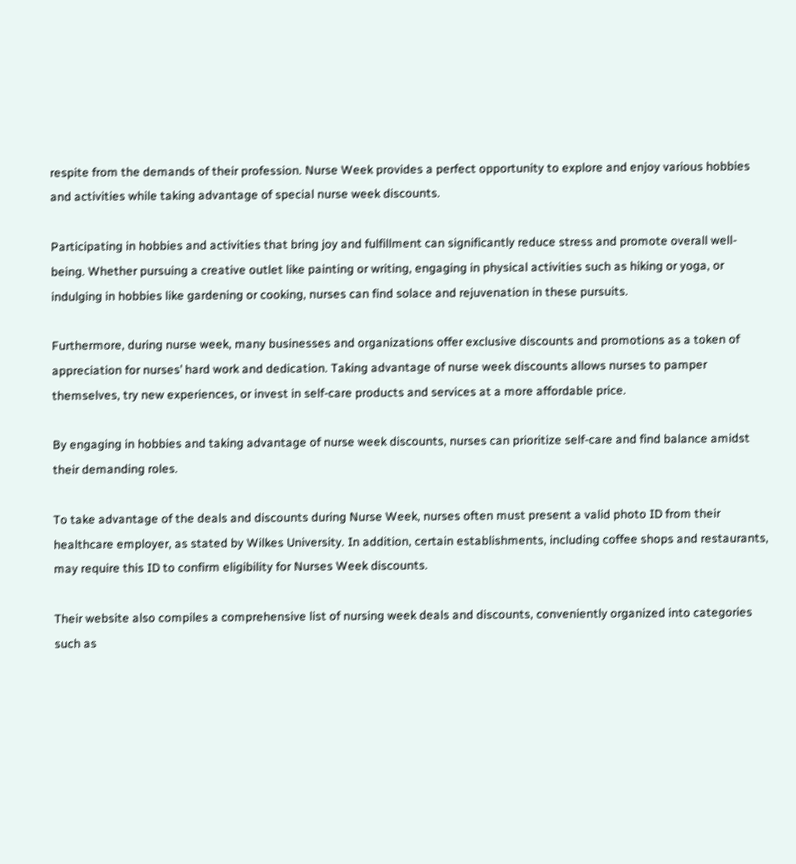respite from the demands of their profession. Nurse Week provides a perfect opportunity to explore and enjoy various hobbies and activities while taking advantage of special nurse week discounts.

Participating in hobbies and activities that bring joy and fulfillment can significantly reduce stress and promote overall well-being. Whether pursuing a creative outlet like painting or writing, engaging in physical activities such as hiking or yoga, or indulging in hobbies like gardening or cooking, nurses can find solace and rejuvenation in these pursuits.

Furthermore, during nurse week, many businesses and organizations offer exclusive discounts and promotions as a token of appreciation for nurses’ hard work and dedication. Taking advantage of nurse week discounts allows nurses to pamper themselves, try new experiences, or invest in self-care products and services at a more affordable price.

By engaging in hobbies and taking advantage of nurse week discounts, nurses can prioritize self-care and find balance amidst their demanding roles.

To take advantage of the deals and discounts during Nurse Week, nurses often must present a valid photo ID from their healthcare employer, as stated by Wilkes University. In addition, certain establishments, including coffee shops and restaurants, may require this ID to confirm eligibility for Nurses Week discounts.

Their website also compiles a comprehensive list of nursing week deals and discounts, conveniently organized into categories such as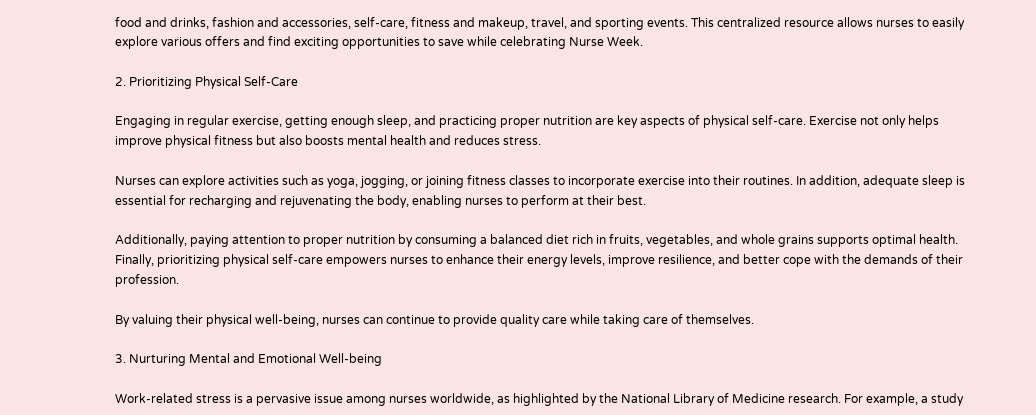food and drinks, fashion and accessories, self-care, fitness and makeup, travel, and sporting events. This centralized resource allows nurses to easily explore various offers and find exciting opportunities to save while celebrating Nurse Week.

2. Prioritizing Physical Self-Care

Engaging in regular exercise, getting enough sleep, and practicing proper nutrition are key aspects of physical self-care. Exercise not only helps improve physical fitness but also boosts mental health and reduces stress.

Nurses can explore activities such as yoga, jogging, or joining fitness classes to incorporate exercise into their routines. In addition, adequate sleep is essential for recharging and rejuvenating the body, enabling nurses to perform at their best.

Additionally, paying attention to proper nutrition by consuming a balanced diet rich in fruits, vegetables, and whole grains supports optimal health. Finally, prioritizing physical self-care empowers nurses to enhance their energy levels, improve resilience, and better cope with the demands of their profession.

By valuing their physical well-being, nurses can continue to provide quality care while taking care of themselves.

3. Nurturing Mental and Emotional Well-being

Work-related stress is a pervasive issue among nurses worldwide, as highlighted by the National Library of Medicine research. For example, a study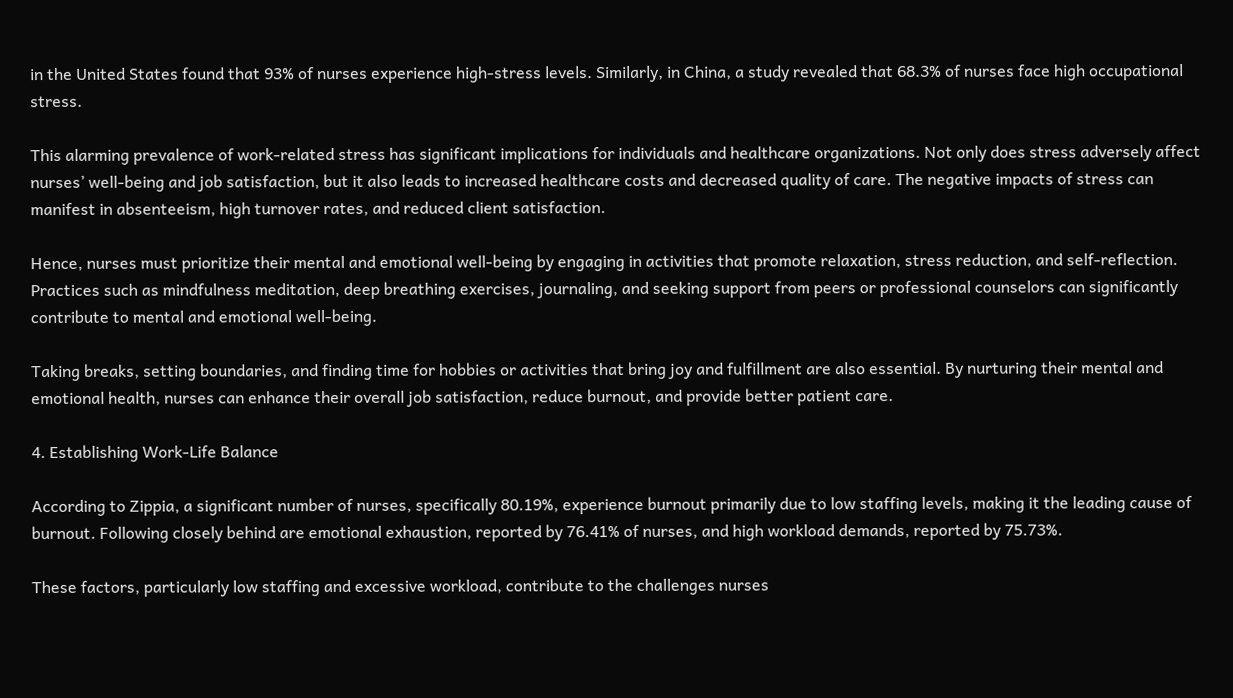in the United States found that 93% of nurses experience high-stress levels. Similarly, in China, a study revealed that 68.3% of nurses face high occupational stress.

This alarming prevalence of work-related stress has significant implications for individuals and healthcare organizations. Not only does stress adversely affect nurses’ well-being and job satisfaction, but it also leads to increased healthcare costs and decreased quality of care. The negative impacts of stress can manifest in absenteeism, high turnover rates, and reduced client satisfaction.

Hence, nurses must prioritize their mental and emotional well-being by engaging in activities that promote relaxation, stress reduction, and self-reflection. Practices such as mindfulness meditation, deep breathing exercises, journaling, and seeking support from peers or professional counselors can significantly contribute to mental and emotional well-being.

Taking breaks, setting boundaries, and finding time for hobbies or activities that bring joy and fulfillment are also essential. By nurturing their mental and emotional health, nurses can enhance their overall job satisfaction, reduce burnout, and provide better patient care.

4. Establishing Work-Life Balance

According to Zippia, a significant number of nurses, specifically 80.19%, experience burnout primarily due to low staffing levels, making it the leading cause of burnout. Following closely behind are emotional exhaustion, reported by 76.41% of nurses, and high workload demands, reported by 75.73%.

These factors, particularly low staffing and excessive workload, contribute to the challenges nurses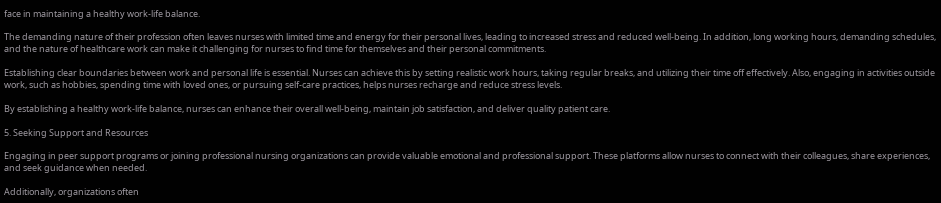face in maintaining a healthy work-life balance.

The demanding nature of their profession often leaves nurses with limited time and energy for their personal lives, leading to increased stress and reduced well-being. In addition, long working hours, demanding schedules, and the nature of healthcare work can make it challenging for nurses to find time for themselves and their personal commitments.

Establishing clear boundaries between work and personal life is essential. Nurses can achieve this by setting realistic work hours, taking regular breaks, and utilizing their time off effectively. Also, engaging in activities outside work, such as hobbies, spending time with loved ones, or pursuing self-care practices, helps nurses recharge and reduce stress levels.

By establishing a healthy work-life balance, nurses can enhance their overall well-being, maintain job satisfaction, and deliver quality patient care.

5. Seeking Support and Resources

Engaging in peer support programs or joining professional nursing organizations can provide valuable emotional and professional support. These platforms allow nurses to connect with their colleagues, share experiences, and seek guidance when needed.

Additionally, organizations often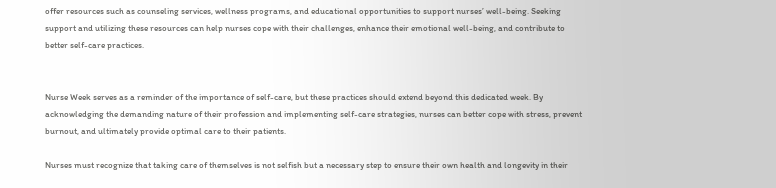offer resources such as counseling services, wellness programs, and educational opportunities to support nurses’ well-being. Seeking support and utilizing these resources can help nurses cope with their challenges, enhance their emotional well-being, and contribute to better self-care practices.


Nurse Week serves as a reminder of the importance of self-care, but these practices should extend beyond this dedicated week. By acknowledging the demanding nature of their profession and implementing self-care strategies, nurses can better cope with stress, prevent burnout, and ultimately provide optimal care to their patients.

Nurses must recognize that taking care of themselves is not selfish but a necessary step to ensure their own health and longevity in their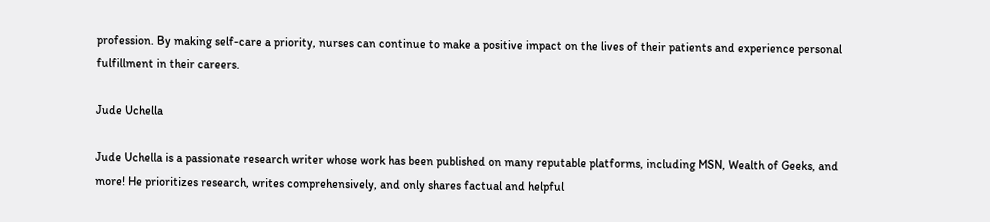profession. By making self-care a priority, nurses can continue to make a positive impact on the lives of their patients and experience personal fulfillment in their careers.

Jude Uchella

Jude Uchella is a passionate research writer whose work has been published on many reputable platforms, including MSN, Wealth of Geeks, and more! He prioritizes research, writes comprehensively, and only shares factual and helpful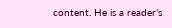content. He is a reader’s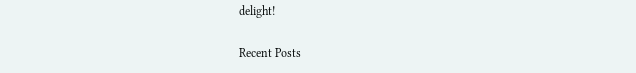delight!

Recent Posts